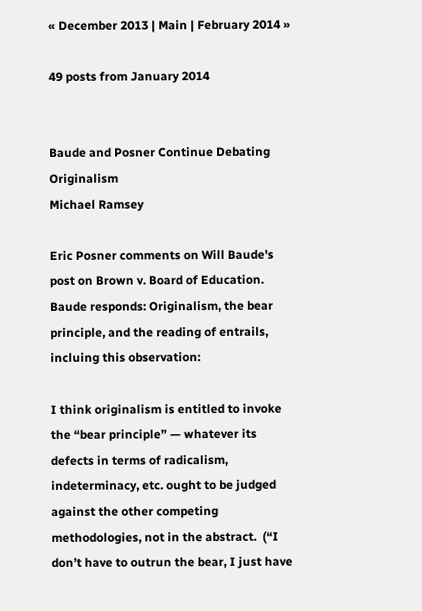« December 2013 | Main | February 2014 »

49 posts from January 2014


Baude and Posner Continue Debating Originalism
Michael Ramsey

Eric Posner comments on Will Baude's post on Brown v. Board of Education.  Baude responds: Originalism, the bear principle, and the reading of entrails, incluing this observation:

I think originalism is entitled to invoke the “bear principle” — whatever its defects in terms of radicalism, indeterminacy, etc. ought to be judged against the other competing methodologies, not in the abstract.  (“I don’t have to outrun the bear, I just have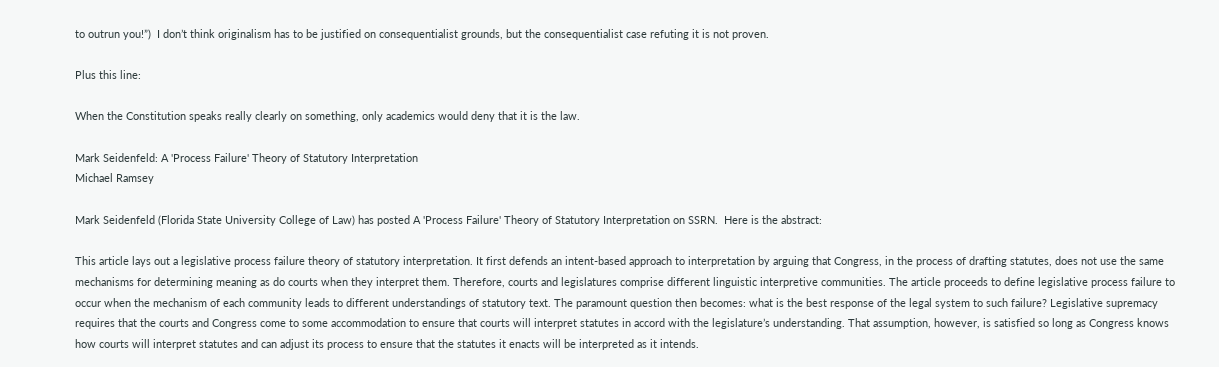to outrun you!”)  I don’t think originalism has to be justified on consequentialist grounds, but the consequentialist case refuting it is not proven.

Plus this line:

When the Constitution speaks really clearly on something, only academics would deny that it is the law.

Mark Seidenfeld: A 'Process Failure' Theory of Statutory Interpretation
Michael Ramsey

Mark Seidenfeld (Florida State University College of Law) has posted A 'Process Failure' Theory of Statutory Interpretation on SSRN.  Here is the abstract:

This article lays out a legislative process failure theory of statutory interpretation. It first defends an intent-based approach to interpretation by arguing that Congress, in the process of drafting statutes, does not use the same mechanisms for determining meaning as do courts when they interpret them. Therefore, courts and legislatures comprise different linguistic interpretive communities. The article proceeds to define legislative process failure to occur when the mechanism of each community leads to different understandings of statutory text. The paramount question then becomes: what is the best response of the legal system to such failure? Legislative supremacy requires that the courts and Congress come to some accommodation to ensure that courts will interpret statutes in accord with the legislature’s understanding. That assumption, however, is satisfied so long as Congress knows how courts will interpret statutes and can adjust its process to ensure that the statutes it enacts will be interpreted as it intends.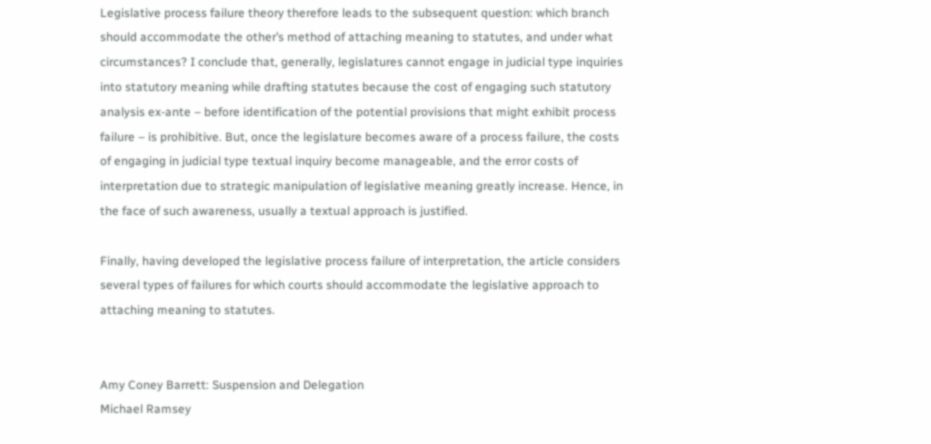Legislative process failure theory therefore leads to the subsequent question: which branch should accommodate the other’s method of attaching meaning to statutes, and under what circumstances? I conclude that, generally, legislatures cannot engage in judicial type inquiries into statutory meaning while drafting statutes because the cost of engaging such statutory analysis ex-ante – before identification of the potential provisions that might exhibit process failure – is prohibitive. But, once the legislature becomes aware of a process failure, the costs of engaging in judicial type textual inquiry become manageable, and the error costs of interpretation due to strategic manipulation of legislative meaning greatly increase. Hence, in the face of such awareness, usually a textual approach is justified.

Finally, having developed the legislative process failure of interpretation, the article considers several types of failures for which courts should accommodate the legislative approach to attaching meaning to statutes.


Amy Coney Barrett: Suspension and Delegation
Michael Ramsey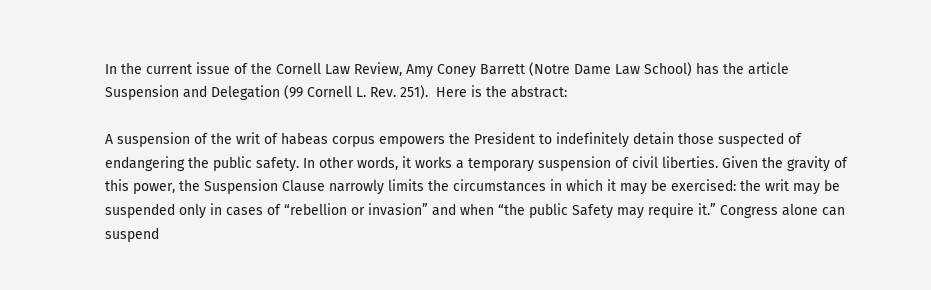In the current issue of the Cornell Law Review, Amy Coney Barrett (Notre Dame Law School) has the article Suspension and Delegation (99 Cornell L. Rev. 251).  Here is the abstract:

A suspension of the writ of habeas corpus empowers the President to indefinitely detain those suspected of endangering the public safety. In other words, it works a temporary suspension of civil liberties. Given the gravity of this power, the Suspension Clause narrowly limits the circumstances in which it may be exercised: the writ may be suspended only in cases of “rebellion or invasion” and when “the public Safety may require it.” Congress alone can suspend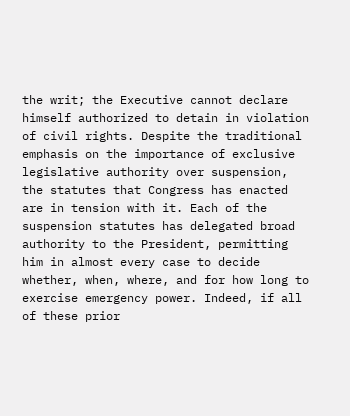the writ; the Executive cannot declare himself authorized to detain in violation of civil rights. Despite the traditional emphasis on the importance of exclusive legislative authority over suspension, the statutes that Congress has enacted are in tension with it. Each of the suspension statutes has delegated broad authority to the President, permitting him in almost every case to decide whether, when, where, and for how long to exercise emergency power. Indeed, if all of these prior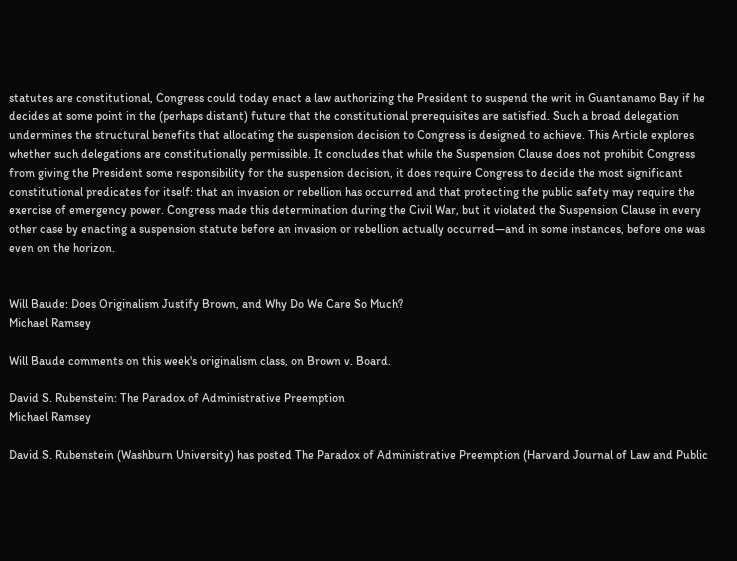statutes are constitutional, Congress could today enact a law authorizing the President to suspend the writ in Guantanamo Bay if he decides at some point in the (perhaps distant) future that the constitutional prerequisites are satisfied. Such a broad delegation undermines the structural benefits that allocating the suspension decision to Congress is designed to achieve. This Article explores whether such delegations are constitutionally permissible. It concludes that while the Suspension Clause does not prohibit Congress from giving the President some responsibility for the suspension decision, it does require Congress to decide the most significant constitutional predicates for itself: that an invasion or rebellion has occurred and that protecting the public safety may require the exercise of emergency power. Congress made this determination during the Civil War, but it violated the Suspension Clause in every other case by enacting a suspension statute before an invasion or rebellion actually occurred—and in some instances, before one was even on the horizon.


Will Baude: Does Originalism Justify Brown, and Why Do We Care So Much?
Michael Ramsey

Will Baude comments on this week's originalism class, on Brown v. Board.

David S. Rubenstein: The Paradox of Administrative Preemption
Michael Ramsey

David S. Rubenstein (Washburn University) has posted The Paradox of Administrative Preemption (Harvard Journal of Law and Public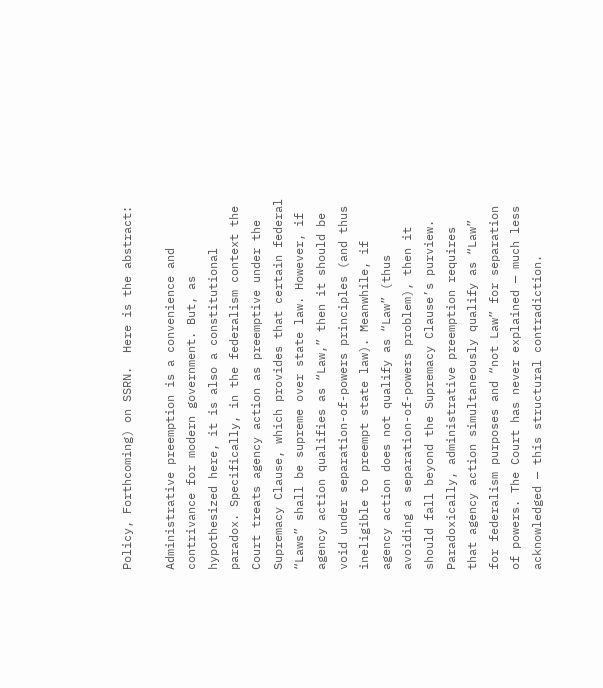Policy, Forthcoming) on SSRN.  Here is the abstract:

Administrative preemption is a convenience and contrivance for modern government. But, as hypothesized here, it is also a constitutional paradox. Specifically, in the federalism context the Court treats agency action as preemptive under the Supremacy Clause, which provides that certain federal “Laws” shall be supreme over state law. However, if agency action qualifies as “Law,” then it should be void under separation-of-powers principles (and thus ineligible to preempt state law). Meanwhile, if agency action does not qualify as “Law” (thus avoiding a separation-of-powers problem), then it should fall beyond the Supremacy Clause’s purview. Paradoxically, administrative preemption requires that agency action simultaneously qualify as “Law” for federalism purposes and “not Law” for separation of powers. The Court has never explained — much less acknowledged — this structural contradiction.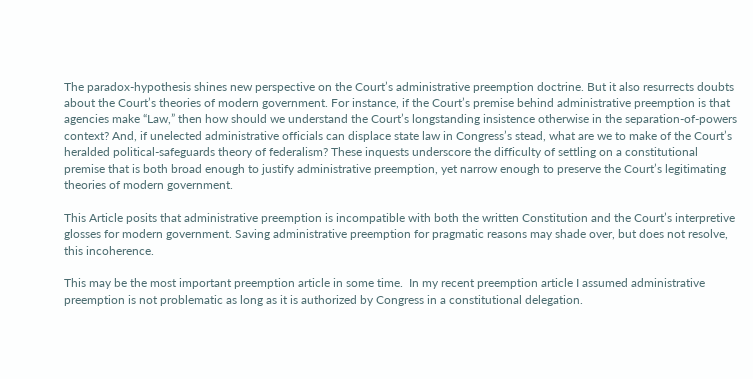The paradox-hypothesis shines new perspective on the Court’s administrative preemption doctrine. But it also resurrects doubts about the Court’s theories of modern government. For instance, if the Court’s premise behind administrative preemption is that agencies make “Law,” then how should we understand the Court’s longstanding insistence otherwise in the separation-of-powers context? And, if unelected administrative officials can displace state law in Congress’s stead, what are we to make of the Court’s heralded political-safeguards theory of federalism? These inquests underscore the difficulty of settling on a constitutional premise that is both broad enough to justify administrative preemption, yet narrow enough to preserve the Court’s legitimating theories of modern government.

This Article posits that administrative preemption is incompatible with both the written Constitution and the Court’s interpretive glosses for modern government. Saving administrative preemption for pragmatic reasons may shade over, but does not resolve, this incoherence.

This may be the most important preemption article in some time.  In my recent preemption article I assumed administrative preemption is not problematic as long as it is authorized by Congress in a constitutional delegation.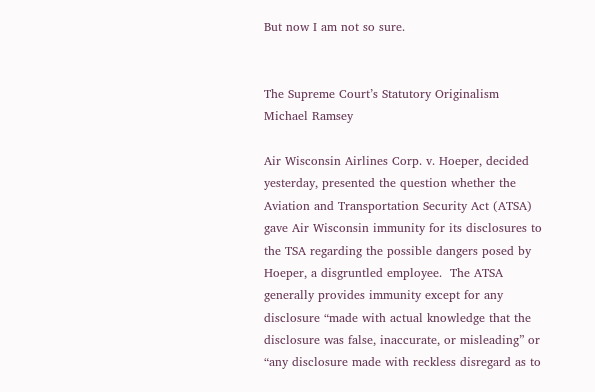But now I am not so sure.


The Supreme Court’s Statutory Originalism
Michael Ramsey

Air Wisconsin Airlines Corp. v. Hoeper, decided yesterday, presented the question whether the Aviation and Transportation Security Act (ATSA) gave Air Wisconsin immunity for its disclosures to the TSA regarding the possible dangers posed by Hoeper, a disgruntled employee.  The ATSA generally provides immunity except for any disclosure “made with actual knowledge that the disclosure was false, inaccurate, or misleading” or “any disclosure made with reckless disregard as to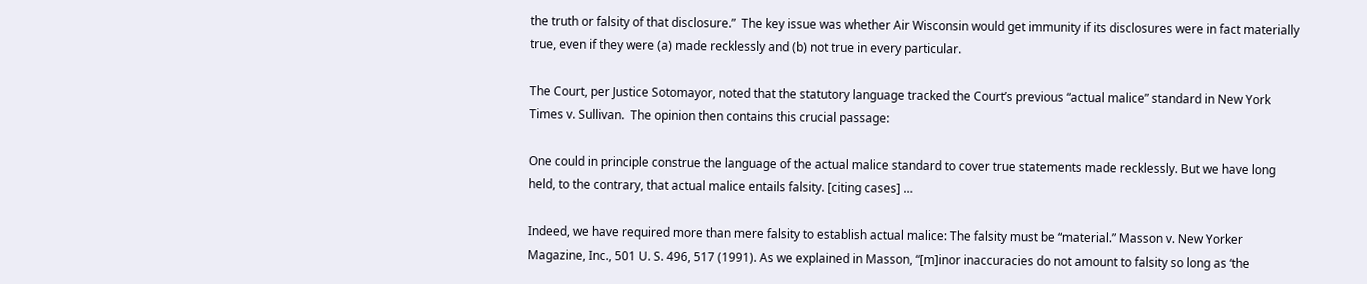the truth or falsity of that disclosure.”  The key issue was whether Air Wisconsin would get immunity if its disclosures were in fact materially true, even if they were (a) made recklessly and (b) not true in every particular.

The Court, per Justice Sotomayor, noted that the statutory language tracked the Court’s previous “actual malice” standard in New York Times v. Sullivan.  The opinion then contains this crucial passage:

One could in principle construe the language of the actual malice standard to cover true statements made recklessly. But we have long held, to the contrary, that actual malice entails falsity. [citing cases] …

Indeed, we have required more than mere falsity to establish actual malice: The falsity must be “material.” Masson v. New Yorker Magazine, Inc., 501 U. S. 496, 517 (1991). As we explained in Masson, “[m]inor inaccuracies do not amount to falsity so long as ‘the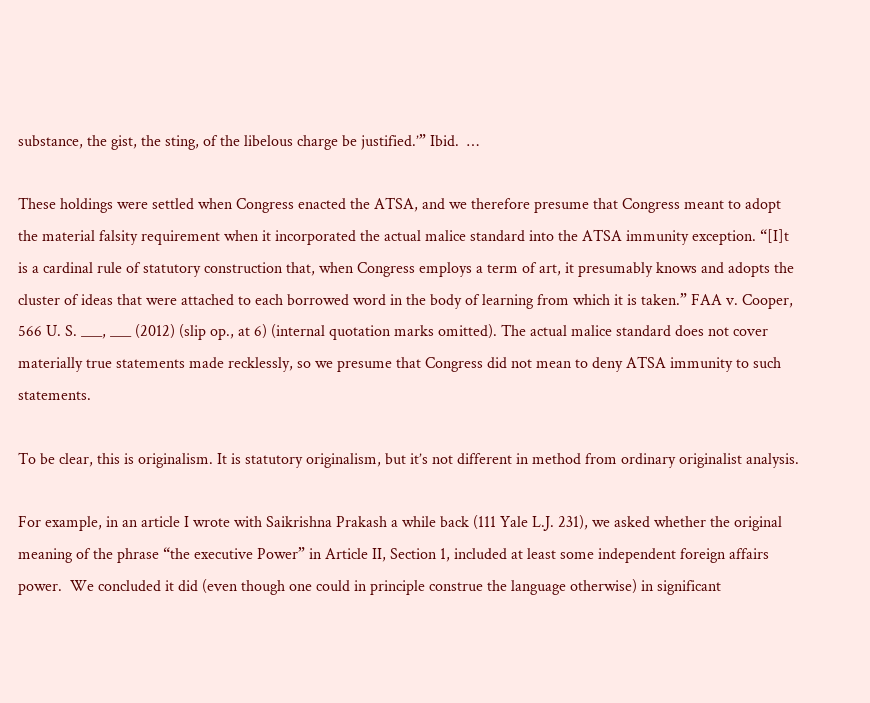substance, the gist, the sting, of the libelous charge be justified.’” Ibid.  …

These holdings were settled when Congress enacted the ATSA, and we therefore presume that Congress meant to adopt the material falsity requirement when it incorporated the actual malice standard into the ATSA immunity exception. “[I]t is a cardinal rule of statutory construction that, when Congress employs a term of art, it presumably knows and adopts the cluster of ideas that were attached to each borrowed word in the body of learning from which it is taken.” FAA v. Cooper, 566 U. S. ___, ___ (2012) (slip op., at 6) (internal quotation marks omitted). The actual malice standard does not cover materially true statements made recklessly, so we presume that Congress did not mean to deny ATSA immunity to such statements.

To be clear, this is originalism. It is statutory originalism, but it’s not different in method from ordinary originalist analysis.

For example, in an article I wrote with Saikrishna Prakash a while back (111 Yale L.J. 231), we asked whether the original meaning of the phrase “the executive Power” in Article II, Section 1, included at least some independent foreign affairs power.  We concluded it did (even though one could in principle construe the language otherwise) in significant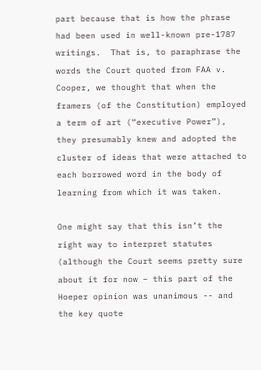part because that is how the phrase had been used in well-known pre-1787 writings.  That is, to paraphrase the words the Court quoted from FAA v. Cooper, we thought that when the framers (of the Constitution) employed a term of art (“executive Power”), they presumably knew and adopted the cluster of ideas that were attached to each borrowed word in the body of learning from which it was taken.

One might say that this isn’t the right way to interpret statutes (although the Court seems pretty sure about it for now – this part of the Hoeper opinion was unanimous -- and the key quote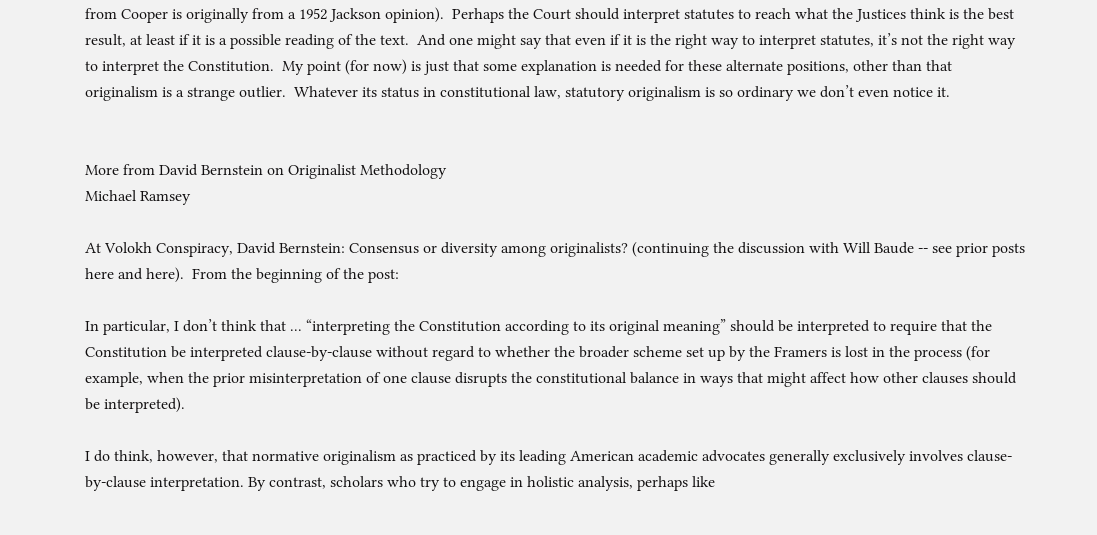from Cooper is originally from a 1952 Jackson opinion).  Perhaps the Court should interpret statutes to reach what the Justices think is the best result, at least if it is a possible reading of the text.  And one might say that even if it is the right way to interpret statutes, it’s not the right way to interpret the Constitution.  My point (for now) is just that some explanation is needed for these alternate positions, other than that originalism is a strange outlier.  Whatever its status in constitutional law, statutory originalism is so ordinary we don’t even notice it.


More from David Bernstein on Originalist Methodology
Michael Ramsey

At Volokh Conspiracy, David Bernstein: Consensus or diversity among originalists? (continuing the discussion with Will Baude -- see prior posts here and here).  From the beginning of the post:

In particular, I don’t think that ... “interpreting the Constitution according to its original meaning” should be interpreted to require that the Constitution be interpreted clause-by-clause without regard to whether the broader scheme set up by the Framers is lost in the process (for example, when the prior misinterpretation of one clause disrupts the constitutional balance in ways that might affect how other clauses should be interpreted).

I do think, however, that normative originalism as practiced by its leading American academic advocates generally exclusively involves clause-by-clause interpretation. By contrast, scholars who try to engage in holistic analysis, perhaps like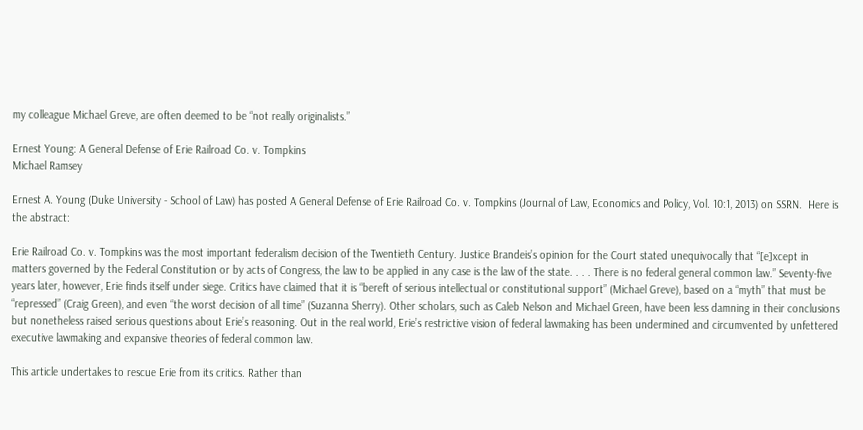my colleague Michael Greve, are often deemed to be “not really originalists.”

Ernest Young: A General Defense of Erie Railroad Co. v. Tompkins
Michael Ramsey

Ernest A. Young (Duke University - School of Law) has posted A General Defense of Erie Railroad Co. v. Tompkins (Journal of Law, Economics and Policy, Vol. 10:1, 2013) on SSRN.  Here is the abstract:

Erie Railroad Co. v. Tompkins was the most important federalism decision of the Twentieth Century. Justice Brandeis’s opinion for the Court stated unequivocally that “[e]xcept in matters governed by the Federal Constitution or by acts of Congress, the law to be applied in any case is the law of the state. . . . There is no federal general common law.” Seventy-five years later, however, Erie finds itself under siege. Critics have claimed that it is “bereft of serious intellectual or constitutional support” (Michael Greve), based on a “myth” that must be “repressed” (Craig Green), and even “the worst decision of all time” (Suzanna Sherry). Other scholars, such as Caleb Nelson and Michael Green, have been less damning in their conclusions but nonetheless raised serious questions about Erie’s reasoning. Out in the real world, Erie’s restrictive vision of federal lawmaking has been undermined and circumvented by unfettered executive lawmaking and expansive theories of federal common law.

This article undertakes to rescue Erie from its critics. Rather than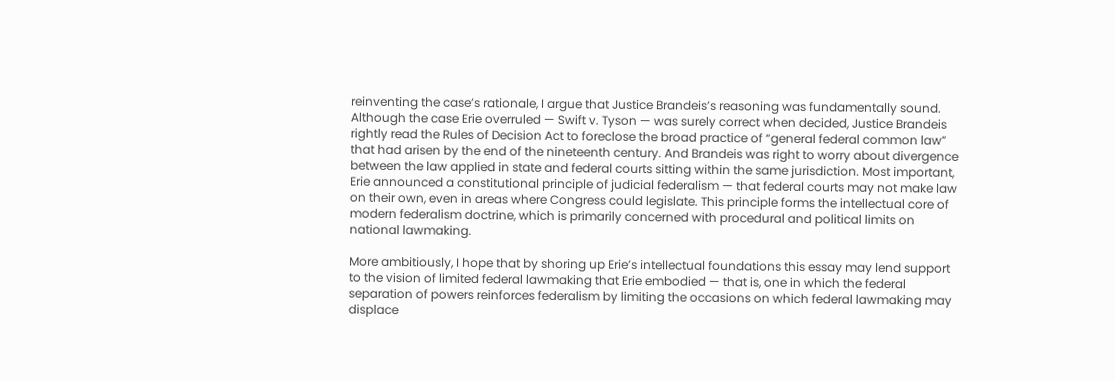reinventing the case’s rationale, I argue that Justice Brandeis’s reasoning was fundamentally sound. Although the case Erie overruled — Swift v. Tyson — was surely correct when decided, Justice Brandeis rightly read the Rules of Decision Act to foreclose the broad practice of “general federal common law” that had arisen by the end of the nineteenth century. And Brandeis was right to worry about divergence between the law applied in state and federal courts sitting within the same jurisdiction. Most important, Erie announced a constitutional principle of judicial federalism — that federal courts may not make law on their own, even in areas where Congress could legislate. This principle forms the intellectual core of modern federalism doctrine, which is primarily concerned with procedural and political limits on national lawmaking.

More ambitiously, I hope that by shoring up Erie’s intellectual foundations this essay may lend support to the vision of limited federal lawmaking that Erie embodied — that is, one in which the federal separation of powers reinforces federalism by limiting the occasions on which federal lawmaking may displace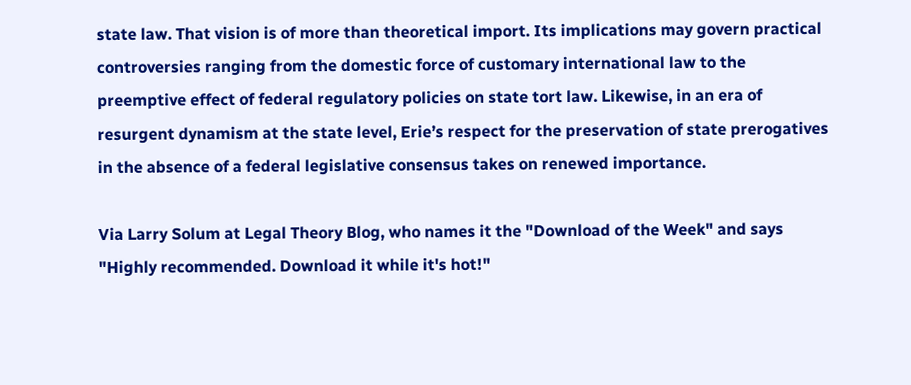state law. That vision is of more than theoretical import. Its implications may govern practical controversies ranging from the domestic force of customary international law to the preemptive effect of federal regulatory policies on state tort law. Likewise, in an era of resurgent dynamism at the state level, Erie’s respect for the preservation of state prerogatives in the absence of a federal legislative consensus takes on renewed importance.

Via Larry Solum at Legal Theory Blog, who names it the "Download of the Week" and says "Highly recommended. Download it while it's hot!"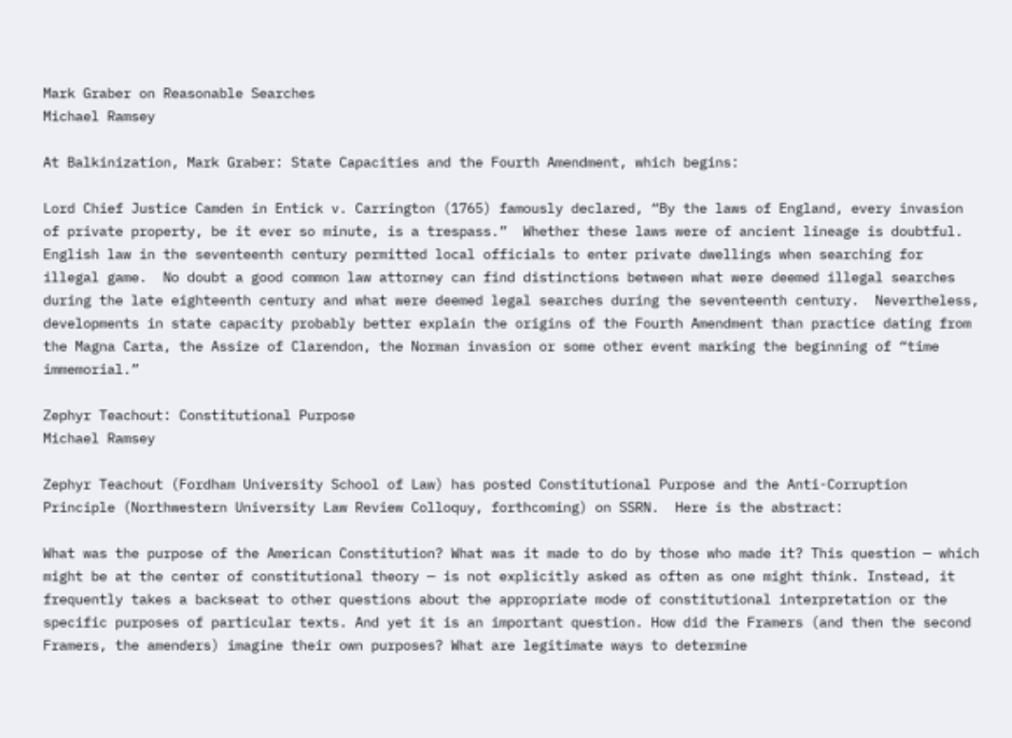Mark Graber on Reasonable Searches
Michael Ramsey

At Balkinization, Mark Graber: State Capacities and the Fourth Amendment, which begins:

Lord Chief Justice Camden in Entick v. Carrington (1765) famously declared, “By the laws of England, every invasion of private property, be it ever so minute, is a trespass.”  Whether these laws were of ancient lineage is doubtful.  English law in the seventeenth century permitted local officials to enter private dwellings when searching for illegal game.  No doubt a good common law attorney can find distinctions between what were deemed illegal searches during the late eighteenth century and what were deemed legal searches during the seventeenth century.  Nevertheless, developments in state capacity probably better explain the origins of the Fourth Amendment than practice dating from the Magna Carta, the Assize of Clarendon, the Norman invasion or some other event marking the beginning of “time immemorial.”

Zephyr Teachout: Constitutional Purpose
Michael Ramsey

Zephyr Teachout (Fordham University School of Law) has posted Constitutional Purpose and the Anti-Corruption Principle (Northwestern University Law Review Colloquy, forthcoming) on SSRN.  Here is the abstract:

What was the purpose of the American Constitution? What was it made to do by those who made it? This question — which might be at the center of constitutional theory — is not explicitly asked as often as one might think. Instead, it frequently takes a backseat to other questions about the appropriate mode of constitutional interpretation or the specific purposes of particular texts. And yet it is an important question. How did the Framers (and then the second Framers, the amenders) imagine their own purposes? What are legitimate ways to determine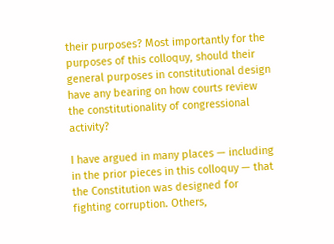their purposes? Most importantly for the purposes of this colloquy, should their general purposes in constitutional design have any bearing on how courts review the constitutionality of congressional activity?

I have argued in many places — including in the prior pieces in this colloquy — that the Constitution was designed for fighting corruption. Others,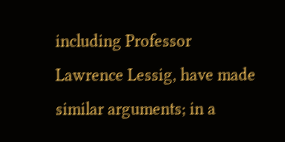including Professor Lawrence Lessig, have made similar arguments; in a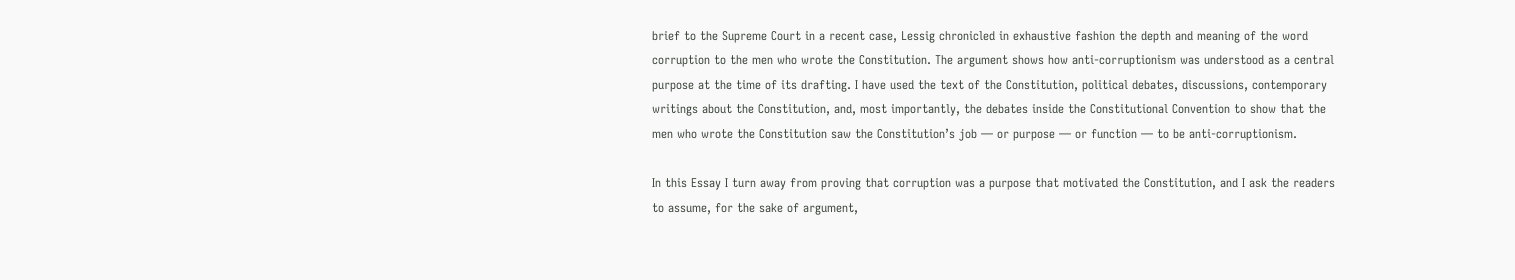brief to the Supreme Court in a recent case, Lessig chronicled in exhaustive fashion the depth and meaning of the word corruption to the men who wrote the Constitution. The argument shows how anti-corruptionism was understood as a central purpose at the time of its drafting. I have used the text of the Constitution, political debates, discussions, contemporary writings about the Constitution, and, most importantly, the debates inside the Constitutional Convention to show that the men who wrote the Constitution saw the Constitution’s job — or purpose — or function — to be anti-corruptionism.

In this Essay I turn away from proving that corruption was a purpose that motivated the Constitution, and I ask the readers to assume, for the sake of argument,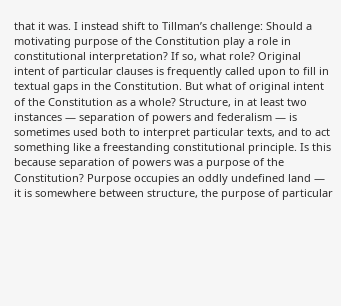that it was. I instead shift to Tillman’s challenge: Should a motivating purpose of the Constitution play a role in constitutional interpretation? If so, what role? Original intent of particular clauses is frequently called upon to fill in textual gaps in the Constitution. But what of original intent of the Constitution as a whole? Structure, in at least two instances — separation of powers and federalism — is sometimes used both to interpret particular texts, and to act something like a freestanding constitutional principle. Is this because separation of powers was a purpose of the Constitution? Purpose occupies an oddly undefined land — it is somewhere between structure, the purpose of particular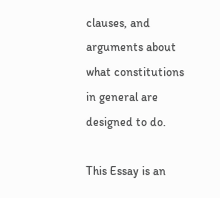clauses, and arguments about what constitutions in general are designed to do.

This Essay is an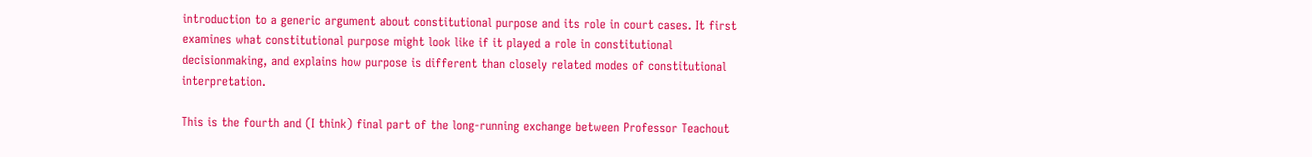introduction to a generic argument about constitutional purpose and its role in court cases. It first examines what constitutional purpose might look like if it played a role in constitutional decisionmaking, and explains how purpose is different than closely related modes of constitutional interpretation.

This is the fourth and (I think) final part of the long-running exchange between Professor Teachout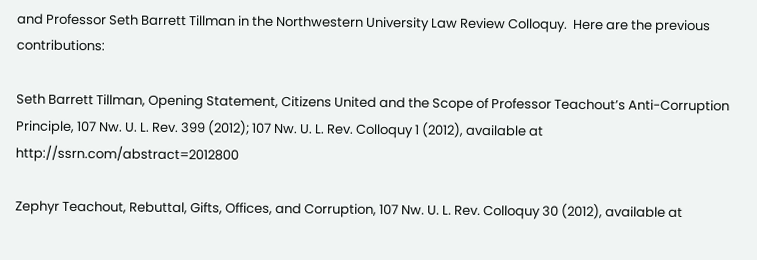and Professor Seth Barrett Tillman in the Northwestern University Law Review Colloquy.  Here are the previous contributions:

Seth Barrett Tillman, Opening Statement, Citizens United and the Scope of Professor Teachout’s Anti-Corruption Principle, 107 Nw. U. L. Rev. 399 (2012); 107 Nw. U. L. Rev. Colloquy 1 (2012), available at http://ssrn.com/abstract=2012800

Zephyr Teachout, Rebuttal, Gifts, Offices, and Corruption, 107 Nw. U. L. Rev. Colloquy 30 (2012), available at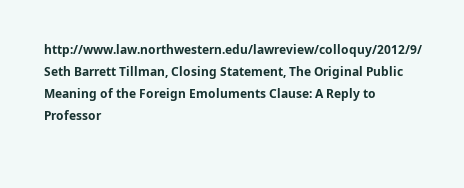http://www.law.northwestern.edu/lawreview/colloquy/2012/9/
Seth Barrett Tillman, Closing Statement, The Original Public Meaning of the Foreign Emoluments Clause: A Reply to Professor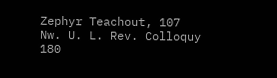Zephyr Teachout, 107 Nw. U. L. Rev. Colloquy 180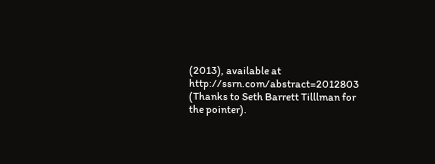(2013), available at http://ssrn.com/abstract=2012803
(Thanks to Seth Barrett Tilllman for the pointer).